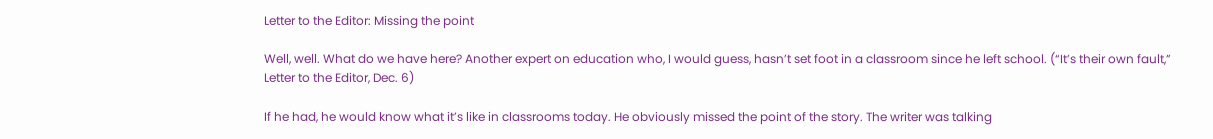Letter to the Editor: Missing the point

Well, well. What do we have here? Another expert on education who, I would guess, hasn’t set foot in a classroom since he left school. (“It’s their own fault,” Letter to the Editor, Dec. 6)

If he had, he would know what it’s like in classrooms today. He obviously missed the point of the story. The writer was talking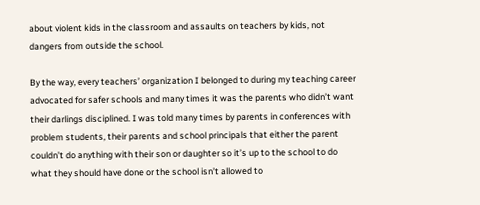about violent kids in the classroom and assaults on teachers by kids, not dangers from outside the school.

By the way, every teachers’ organization I belonged to during my teaching career advocated for safer schools and many times it was the parents who didn’t want their darlings disciplined. I was told many times by parents in conferences with problem students, their parents and school principals that either the parent couldn’t do anything with their son or daughter so it’s up to the school to do what they should have done or the school isn’t allowed to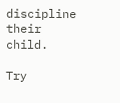discipline their child.

Try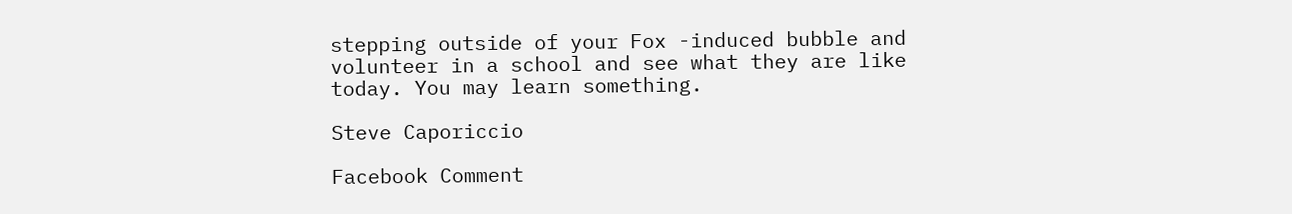stepping outside of your Fox -induced bubble and volunteer in a school and see what they are like today. You may learn something.

Steve Caporiccio

Facebook Comment